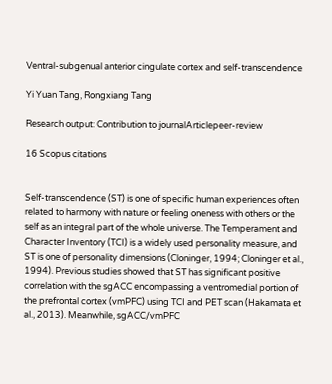Ventral-subgenual anterior cingulate cortex and self-transcendence

Yi Yuan Tang, Rongxiang Tang

Research output: Contribution to journalArticlepeer-review

16 Scopus citations


Self-transcendence (ST) is one of specific human experiences often related to harmony with nature or feeling oneness with others or the self as an integral part of the whole universe. The Temperament and Character Inventory (TCI) is a widely used personality measure, and ST is one of personality dimensions (Cloninger, 1994; Cloninger et al., 1994). Previous studies showed that ST has significant positive correlation with the sgACC encompassing a ventromedial portion of the prefrontal cortex (vmPFC) using TCI and PET scan (Hakamata et al., 2013). Meanwhile, sgACC/vmPFC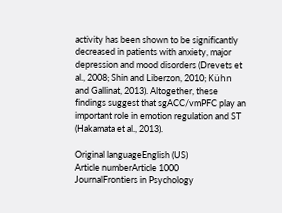activity has been shown to be significantly decreased in patients with anxiety, major depression and mood disorders (Drevets et al., 2008; Shin and Liberzon, 2010; Kühn and Gallinat, 2013). Altogether, these findings suggest that sgACC/vmPFC play an important role in emotion regulation and ST (Hakamata et al., 2013).

Original languageEnglish (US)
Article numberArticle 1000
JournalFrontiers in Psychology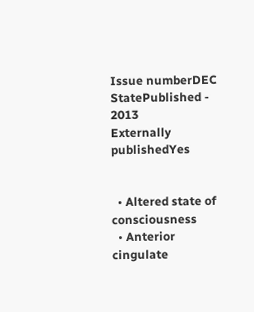Issue numberDEC
StatePublished - 2013
Externally publishedYes


  • Altered state of consciousness
  • Anterior cingulate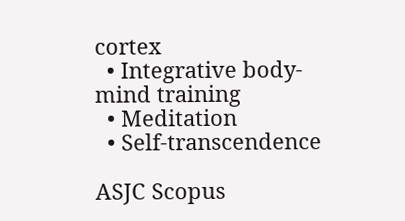cortex
  • Integrative body-mind training
  • Meditation
  • Self-transcendence

ASJC Scopus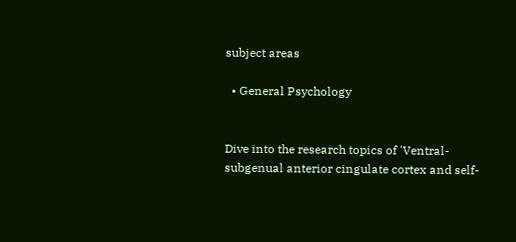subject areas

  • General Psychology


Dive into the research topics of 'Ventral-subgenual anterior cingulate cortex and self-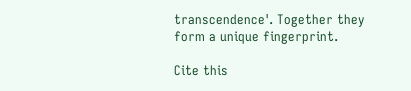transcendence'. Together they form a unique fingerprint.

Cite this